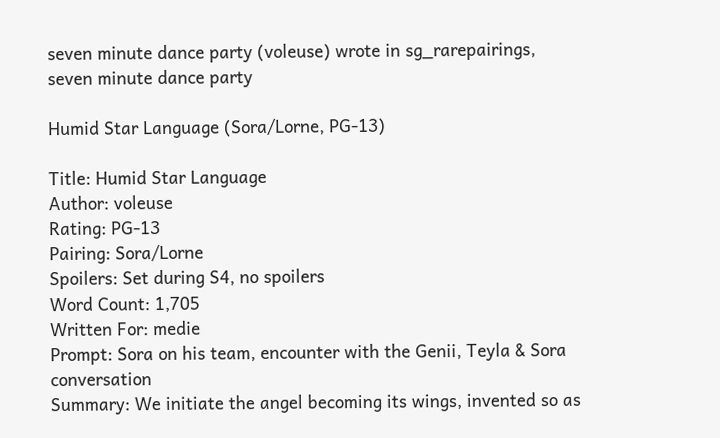seven minute dance party (voleuse) wrote in sg_rarepairings,
seven minute dance party

Humid Star Language (Sora/Lorne, PG-13)

Title: Humid Star Language
Author: voleuse
Rating: PG-13
Pairing: Sora/Lorne
Spoilers: Set during S4, no spoilers
Word Count: 1,705
Written For: medie
Prompt: Sora on his team, encounter with the Genii, Teyla & Sora conversation
Summary: We initiate the angel becoming its wings, invented so as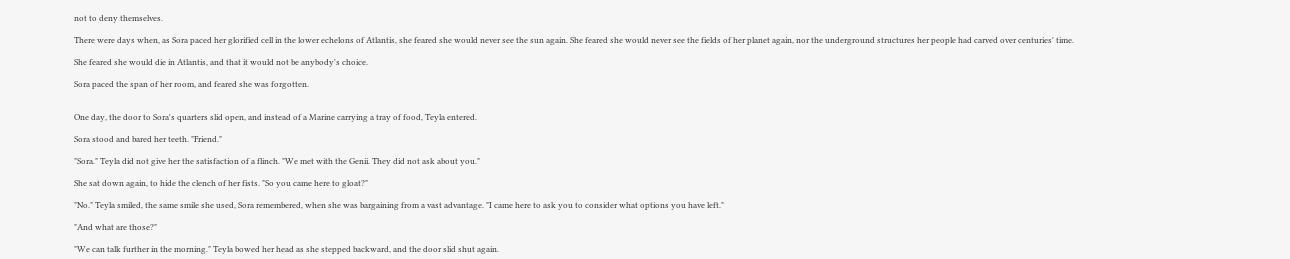not to deny themselves.

There were days when, as Sora paced her glorified cell in the lower echelons of Atlantis, she feared she would never see the sun again. She feared she would never see the fields of her planet again, nor the underground structures her people had carved over centuries' time.

She feared she would die in Atlantis, and that it would not be anybody's choice.

Sora paced the span of her room, and feared she was forgotten.


One day, the door to Sora's quarters slid open, and instead of a Marine carrying a tray of food, Teyla entered.

Sora stood and bared her teeth. "Friend."

"Sora." Teyla did not give her the satisfaction of a flinch. "We met with the Genii. They did not ask about you."

She sat down again, to hide the clench of her fists. "So you came here to gloat?"

"No." Teyla smiled, the same smile she used, Sora remembered, when she was bargaining from a vast advantage. "I came here to ask you to consider what options you have left."

"And what are those?"

"We can talk further in the morning." Teyla bowed her head as she stepped backward, and the door slid shut again.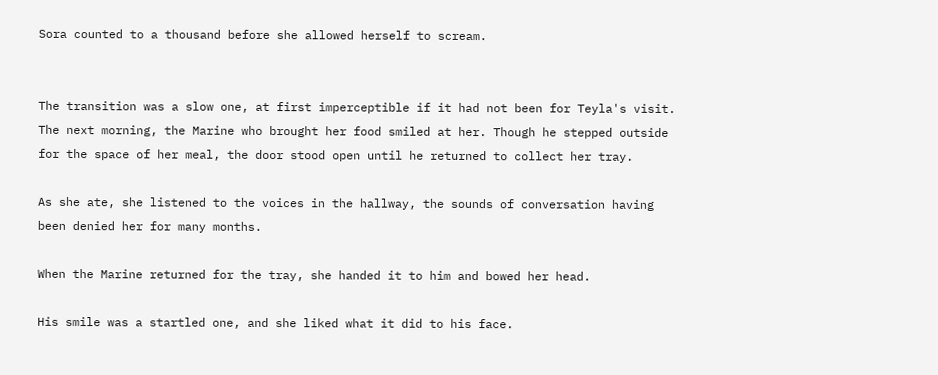Sora counted to a thousand before she allowed herself to scream.


The transition was a slow one, at first imperceptible if it had not been for Teyla's visit. The next morning, the Marine who brought her food smiled at her. Though he stepped outside for the space of her meal, the door stood open until he returned to collect her tray.

As she ate, she listened to the voices in the hallway, the sounds of conversation having been denied her for many months.

When the Marine returned for the tray, she handed it to him and bowed her head.

His smile was a startled one, and she liked what it did to his face.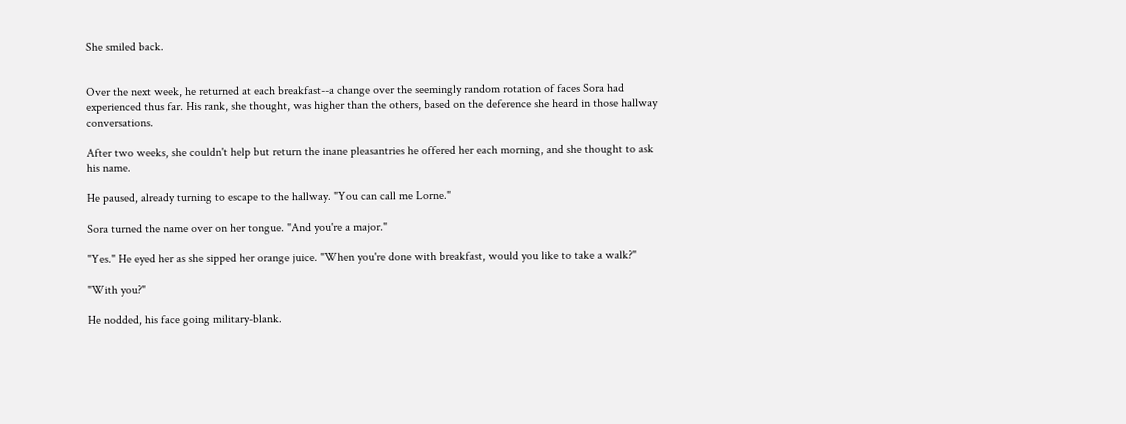She smiled back.


Over the next week, he returned at each breakfast--a change over the seemingly random rotation of faces Sora had experienced thus far. His rank, she thought, was higher than the others, based on the deference she heard in those hallway conversations.

After two weeks, she couldn't help but return the inane pleasantries he offered her each morning, and she thought to ask his name.

He paused, already turning to escape to the hallway. "You can call me Lorne."

Sora turned the name over on her tongue. "And you're a major."

"Yes." He eyed her as she sipped her orange juice. "When you're done with breakfast, would you like to take a walk?"

"With you?"

He nodded, his face going military-blank.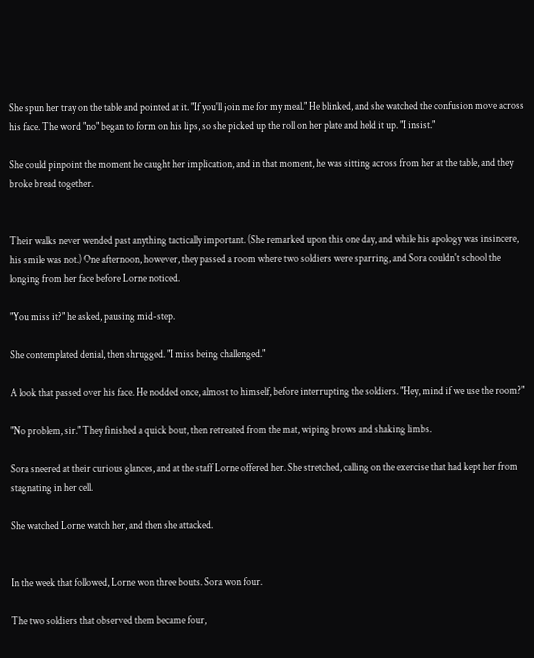She spun her tray on the table and pointed at it. "If you'll join me for my meal." He blinked, and she watched the confusion move across his face. The word "no" began to form on his lips, so she picked up the roll on her plate and held it up. "I insist."

She could pinpoint the moment he caught her implication, and in that moment, he was sitting across from her at the table, and they broke bread together.


Their walks never wended past anything tactically important. (She remarked upon this one day, and while his apology was insincere, his smile was not.) One afternoon, however, they passed a room where two soldiers were sparring, and Sora couldn't school the longing from her face before Lorne noticed.

"You miss it?" he asked, pausing mid-step.

She contemplated denial, then shrugged. "I miss being challenged."

A look that passed over his face. He nodded once, almost to himself, before interrupting the soldiers. "Hey, mind if we use the room?"

"No problem, sir." They finished a quick bout, then retreated from the mat, wiping brows and shaking limbs.

Sora sneered at their curious glances, and at the staff Lorne offered her. She stretched, calling on the exercise that had kept her from stagnating in her cell.

She watched Lorne watch her, and then she attacked.


In the week that followed, Lorne won three bouts. Sora won four.

The two soldiers that observed them became four,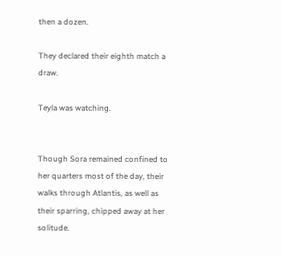then a dozen.

They declared their eighth match a draw.

Teyla was watching.


Though Sora remained confined to her quarters most of the day, their walks through Atlantis, as well as their sparring, chipped away at her solitude.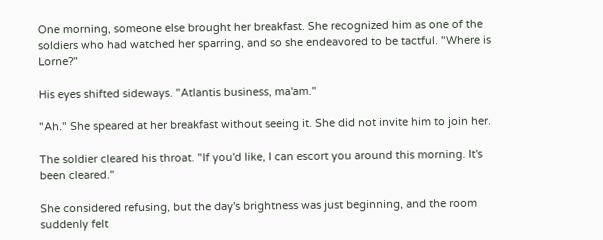One morning, someone else brought her breakfast. She recognized him as one of the soldiers who had watched her sparring, and so she endeavored to be tactful. "Where is Lorne?"

His eyes shifted sideways. "Atlantis business, ma'am."

"Ah." She speared at her breakfast without seeing it. She did not invite him to join her.

The soldier cleared his throat. "If you'd like, I can escort you around this morning. It's been cleared."

She considered refusing, but the day's brightness was just beginning, and the room suddenly felt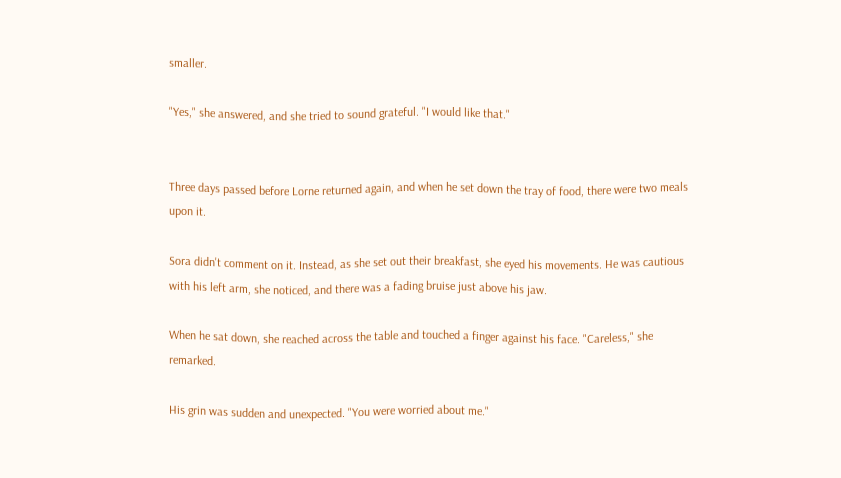smaller.

"Yes," she answered, and she tried to sound grateful. "I would like that."


Three days passed before Lorne returned again, and when he set down the tray of food, there were two meals upon it.

Sora didn't comment on it. Instead, as she set out their breakfast, she eyed his movements. He was cautious with his left arm, she noticed, and there was a fading bruise just above his jaw.

When he sat down, she reached across the table and touched a finger against his face. "Careless," she remarked.

His grin was sudden and unexpected. "You were worried about me."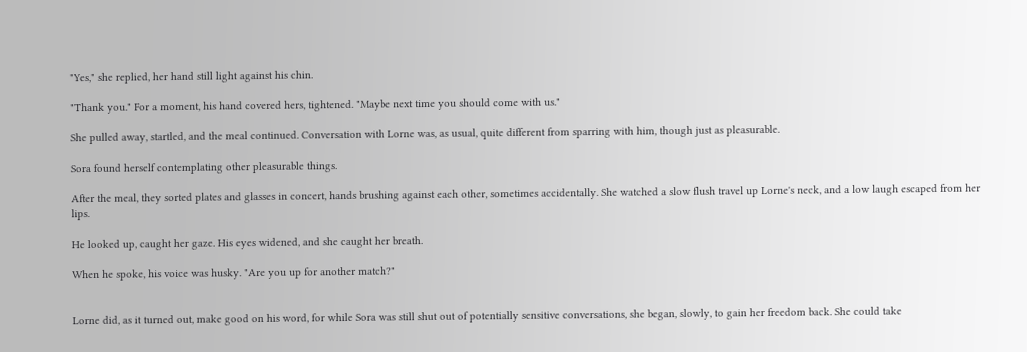"Yes," she replied, her hand still light against his chin.

"Thank you." For a moment, his hand covered hers, tightened. "Maybe next time you should come with us."

She pulled away, startled, and the meal continued. Conversation with Lorne was, as usual, quite different from sparring with him, though just as pleasurable.

Sora found herself contemplating other pleasurable things.

After the meal, they sorted plates and glasses in concert, hands brushing against each other, sometimes accidentally. She watched a slow flush travel up Lorne's neck, and a low laugh escaped from her lips.

He looked up, caught her gaze. His eyes widened, and she caught her breath.

When he spoke, his voice was husky. "Are you up for another match?"


Lorne did, as it turned out, make good on his word, for while Sora was still shut out of potentially sensitive conversations, she began, slowly, to gain her freedom back. She could take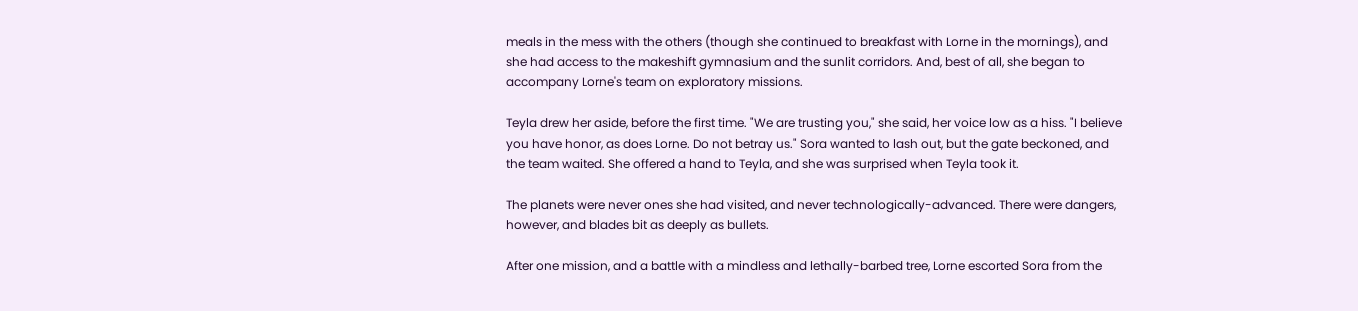meals in the mess with the others (though she continued to breakfast with Lorne in the mornings), and she had access to the makeshift gymnasium and the sunlit corridors. And, best of all, she began to accompany Lorne's team on exploratory missions.

Teyla drew her aside, before the first time. "We are trusting you," she said, her voice low as a hiss. "I believe you have honor, as does Lorne. Do not betray us." Sora wanted to lash out, but the gate beckoned, and the team waited. She offered a hand to Teyla, and she was surprised when Teyla took it.

The planets were never ones she had visited, and never technologically-advanced. There were dangers, however, and blades bit as deeply as bullets.

After one mission, and a battle with a mindless and lethally-barbed tree, Lorne escorted Sora from the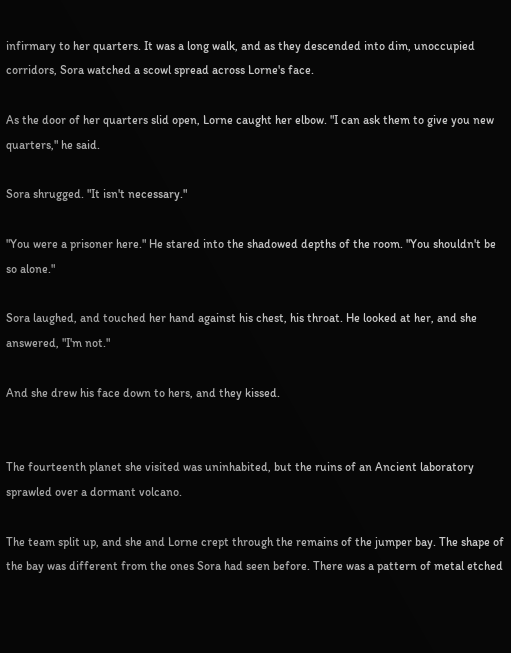infirmary to her quarters. It was a long walk, and as they descended into dim, unoccupied corridors, Sora watched a scowl spread across Lorne's face.

As the door of her quarters slid open, Lorne caught her elbow. "I can ask them to give you new quarters," he said.

Sora shrugged. "It isn't necessary."

"You were a prisoner here." He stared into the shadowed depths of the room. "You shouldn't be so alone."

Sora laughed, and touched her hand against his chest, his throat. He looked at her, and she answered, "I'm not."

And she drew his face down to hers, and they kissed.


The fourteenth planet she visited was uninhabited, but the ruins of an Ancient laboratory sprawled over a dormant volcano.

The team split up, and she and Lorne crept through the remains of the jumper bay. The shape of the bay was different from the ones Sora had seen before. There was a pattern of metal etched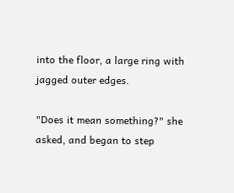into the floor, a large ring with jagged outer edges.

"Does it mean something?" she asked, and began to step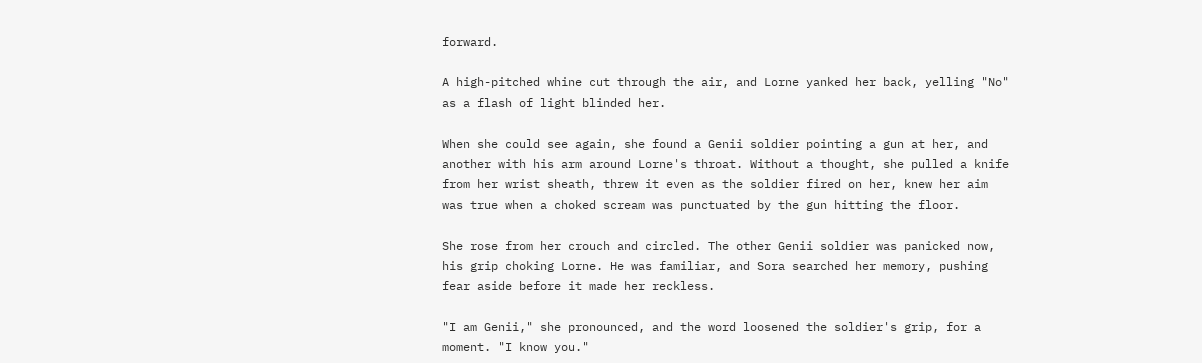forward.

A high-pitched whine cut through the air, and Lorne yanked her back, yelling "No" as a flash of light blinded her.

When she could see again, she found a Genii soldier pointing a gun at her, and another with his arm around Lorne's throat. Without a thought, she pulled a knife from her wrist sheath, threw it even as the soldier fired on her, knew her aim was true when a choked scream was punctuated by the gun hitting the floor.

She rose from her crouch and circled. The other Genii soldier was panicked now, his grip choking Lorne. He was familiar, and Sora searched her memory, pushing fear aside before it made her reckless.

"I am Genii," she pronounced, and the word loosened the soldier's grip, for a moment. "I know you."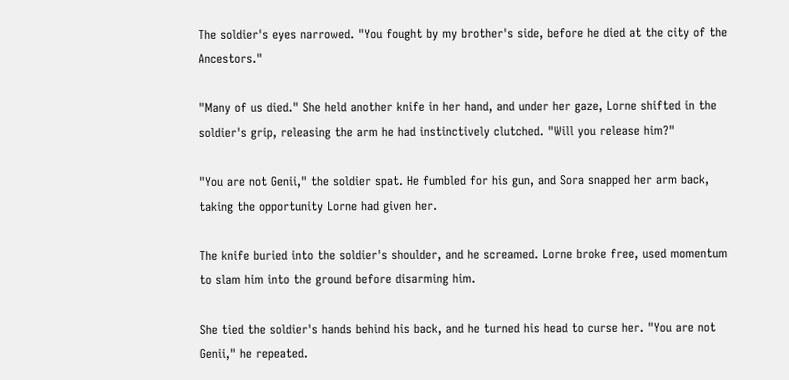The soldier's eyes narrowed. "You fought by my brother's side, before he died at the city of the Ancestors."

"Many of us died." She held another knife in her hand, and under her gaze, Lorne shifted in the soldier's grip, releasing the arm he had instinctively clutched. "Will you release him?"

"You are not Genii," the soldier spat. He fumbled for his gun, and Sora snapped her arm back, taking the opportunity Lorne had given her.

The knife buried into the soldier's shoulder, and he screamed. Lorne broke free, used momentum to slam him into the ground before disarming him.

She tied the soldier's hands behind his back, and he turned his head to curse her. "You are not Genii," he repeated.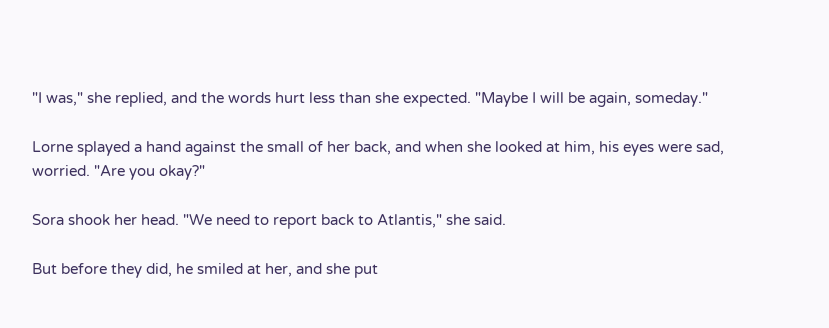"I was," she replied, and the words hurt less than she expected. "Maybe I will be again, someday."

Lorne splayed a hand against the small of her back, and when she looked at him, his eyes were sad, worried. "Are you okay?"

Sora shook her head. "We need to report back to Atlantis," she said.

But before they did, he smiled at her, and she put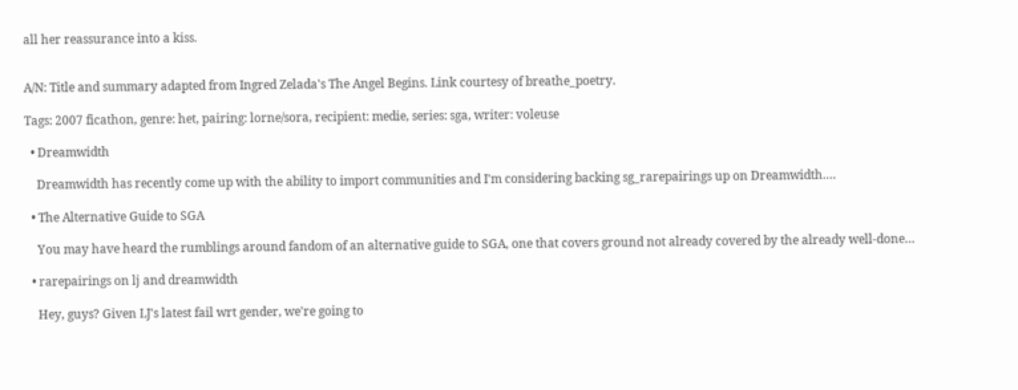all her reassurance into a kiss.


A/N: Title and summary adapted from Ingred Zelada's The Angel Begins. Link courtesy of breathe_poetry.

Tags: 2007 ficathon, genre: het, pairing: lorne/sora, recipient: medie, series: sga, writer: voleuse

  • Dreamwidth

    Dreamwidth has recently come up with the ability to import communities and I'm considering backing sg_rarepairings up on Dreamwidth.…

  • The Alternative Guide to SGA

    You may have heard the rumblings around fandom of an alternative guide to SGA, one that covers ground not already covered by the already well-done…

  • rarepairings on lj and dreamwidth

    Hey, guys? Given LJ's latest fail wrt gender, we're going to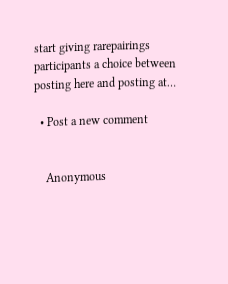start giving rarepairings participants a choice between posting here and posting at…

  • Post a new comment


    Anonymous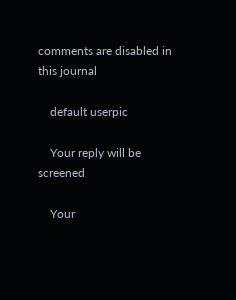comments are disabled in this journal

    default userpic

    Your reply will be screened

    Your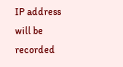IP address will be recorded